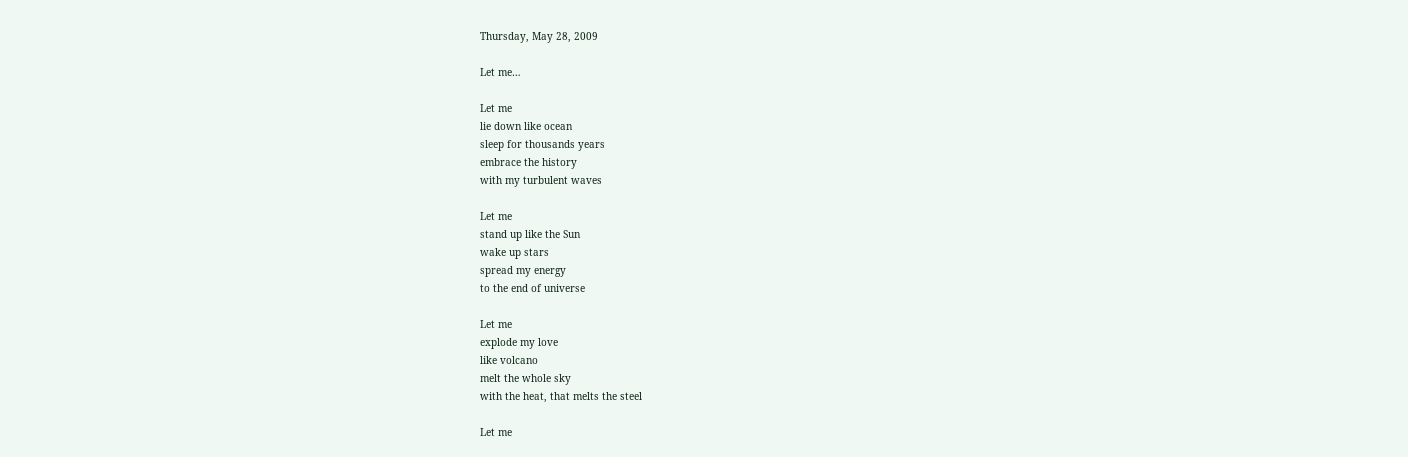Thursday, May 28, 2009

Let me…

Let me
lie down like ocean
sleep for thousands years
embrace the history
with my turbulent waves

Let me
stand up like the Sun
wake up stars
spread my energy
to the end of universe

Let me
explode my love
like volcano
melt the whole sky
with the heat, that melts the steel

Let me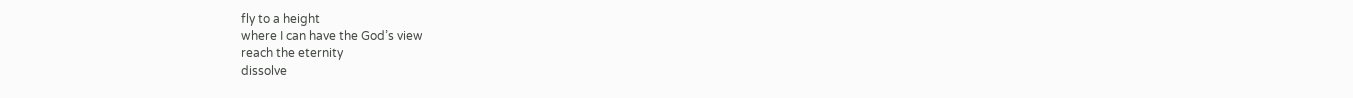fly to a height
where I can have the God’s view
reach the eternity
dissolve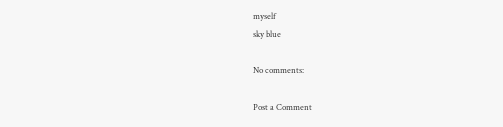myself
sky blue

No comments:

Post a Comment